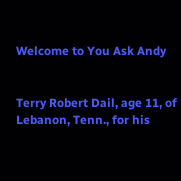Welcome to You Ask Andy


Terry Robert Dail, age 11, of Lebanon, Tenn., for his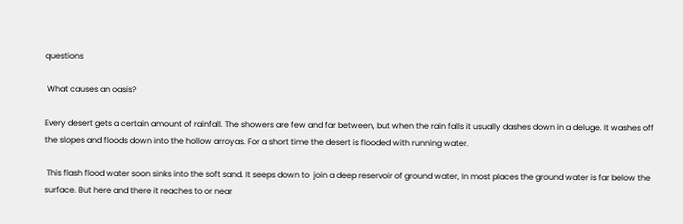questions

 What causes an oasis?

Every desert gets a certain amount of rainfall. The showers are few and far between, but when the rain falls it usually dashes down in a deluge. It washes off the slopes and floods down into the hollow arroyas. For a short time the desert is flooded with running water.

 This flash flood water soon sinks into the soft sand. It seeps down to  join a deep reservoir of ground water, In most places the ground water is far below the surface. But here and there it reaches to or near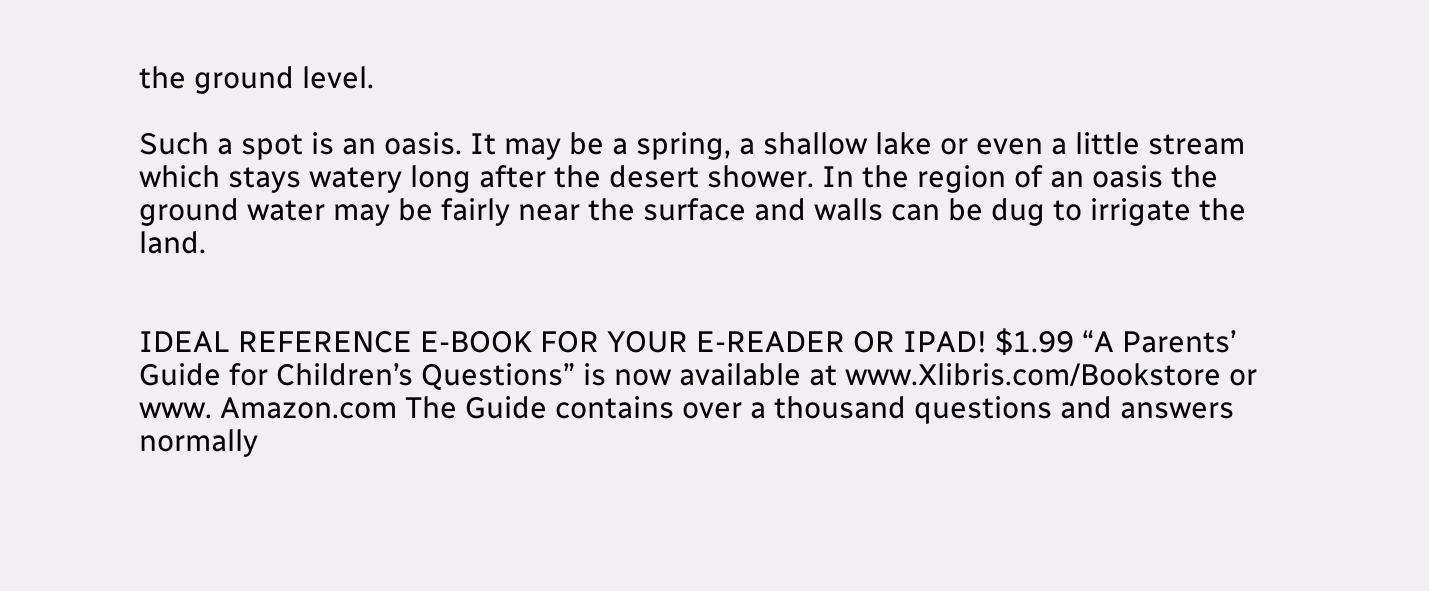the ground level.

Such a spot is an oasis. It may be a spring, a shallow lake or even a little stream which stays watery long after the desert shower. In the region of an oasis the ground water may be fairly near the surface and walls can be dug to irrigate the land.


IDEAL REFERENCE E-BOOK FOR YOUR E-READER OR IPAD! $1.99 “A Parents’ Guide for Children’s Questions” is now available at www.Xlibris.com/Bookstore or www. Amazon.com The Guide contains over a thousand questions and answers normally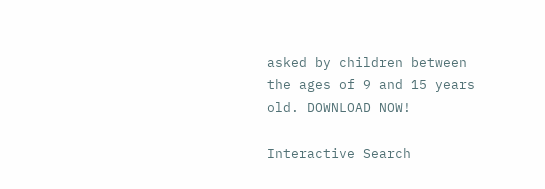asked by children between the ages of 9 and 15 years old. DOWNLOAD NOW!

Interactive Search